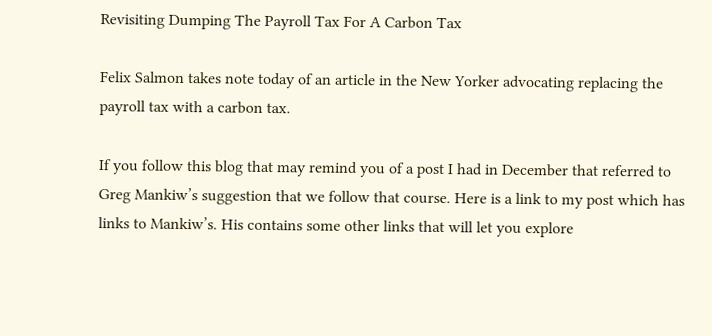Revisiting Dumping The Payroll Tax For A Carbon Tax

Felix Salmon takes note today of an article in the New Yorker advocating replacing the payroll tax with a carbon tax.

If you follow this blog that may remind you of a post I had in December that referred to Greg Mankiw’s suggestion that we follow that course. Here is a link to my post which has links to Mankiw’s. His contains some other links that will let you explore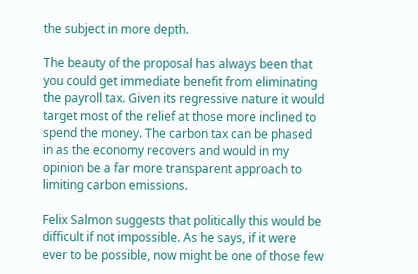the subject in more depth.

The beauty of the proposal has always been that you could get immediate benefit from eliminating the payroll tax. Given its regressive nature it would target most of the relief at those more inclined to spend the money. The carbon tax can be phased in as the economy recovers and would in my opinion be a far more transparent approach to limiting carbon emissions.

Felix Salmon suggests that politically this would be difficult if not impossible. As he says, if it were ever to be possible, now might be one of those few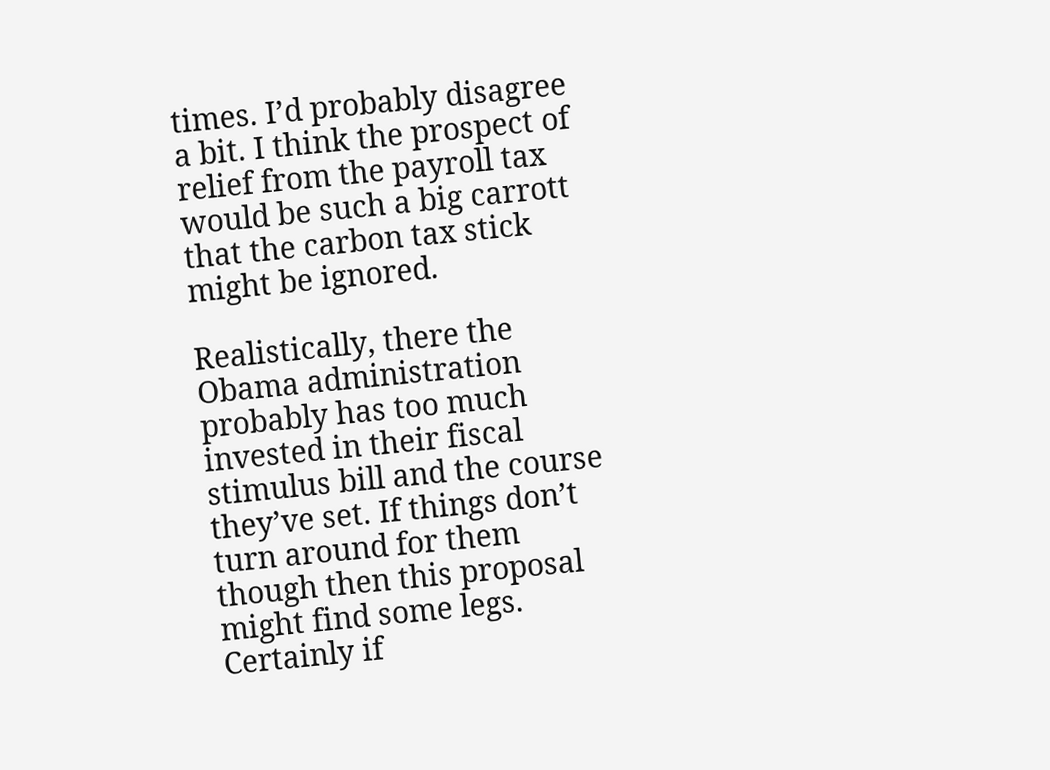times. I’d probably disagree a bit. I think the prospect of relief from the payroll tax would be such a big carrott that the carbon tax stick might be ignored.

Realistically, there the Obama administration probably has too much invested in their fiscal stimulus bill and the course they’ve set. If things don’t turn around for them though then this proposal might find some legs. Certainly if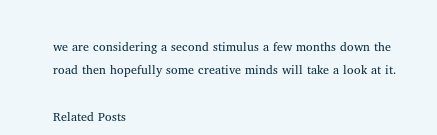we are considering a second stimulus a few months down the road then hopefully some creative minds will take a look at it.

Related Posts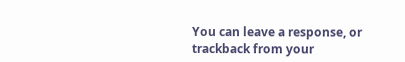You can leave a response, or trackback from your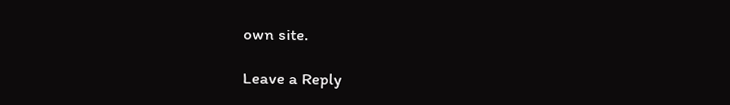own site.

Leave a Reply